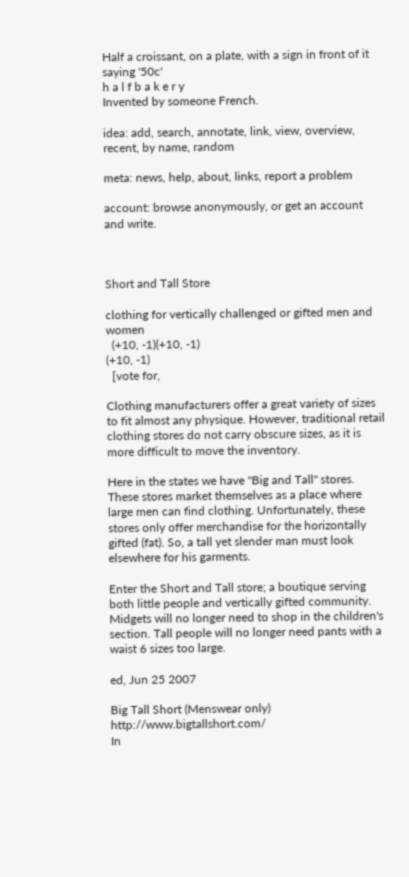Half a croissant, on a plate, with a sign in front of it saying '50c'
h a l f b a k e r y
Invented by someone French.

idea: add, search, annotate, link, view, overview, recent, by name, random

meta: news, help, about, links, report a problem

account: browse anonymously, or get an account and write.



Short and Tall Store

clothing for vertically challenged or gifted men and women
  (+10, -1)(+10, -1)
(+10, -1)
  [vote for,

Clothing manufacturers offer a great variety of sizes to fit almost any physique. However, traditional retail clothing stores do not carry obscure sizes, as it is more difficult to move the inventory.

Here in the states we have "Big and Tall" stores. These stores market themselves as a place where large men can find clothing. Unfortunately, these stores only offer merchandise for the horizontally gifted (fat). So, a tall yet slender man must look elsewhere for his garments.

Enter the Short and Tall store; a boutique serving both little people and vertically gifted community. Midgets will no longer need to shop in the children's section. Tall people will no longer need pants with a waist 6 sizes too large.

ed, Jun 25 2007

Big Tall Short (Menswear only) http://www.bigtallshort.com/
In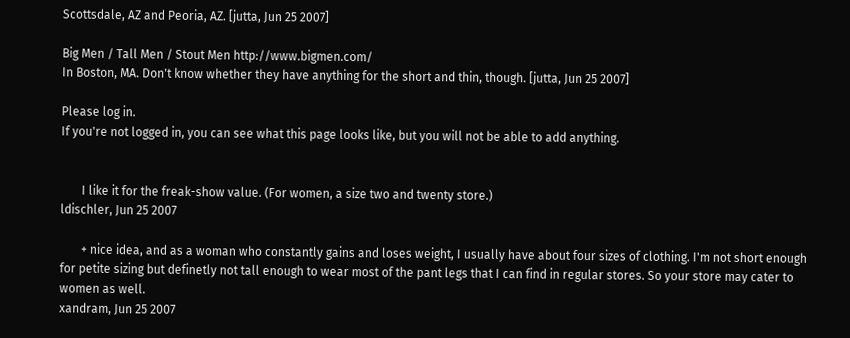Scottsdale, AZ and Peoria, AZ. [jutta, Jun 25 2007]

Big Men / Tall Men / Stout Men http://www.bigmen.com/
In Boston, MA. Don't know whether they have anything for the short and thin, though. [jutta, Jun 25 2007]

Please log in.
If you're not logged in, you can see what this page looks like, but you will not be able to add anything.


       I like it for the freak-show value. (For women, a size two and twenty store.)
ldischler, Jun 25 2007

       + nice idea, and as a woman who constantly gains and loses weight, I usually have about four sizes of clothing. I'm not short enough for petite sizing but definetly not tall enough to wear most of the pant legs that I can find in regular stores. So your store may cater to women as well.
xandram, Jun 25 2007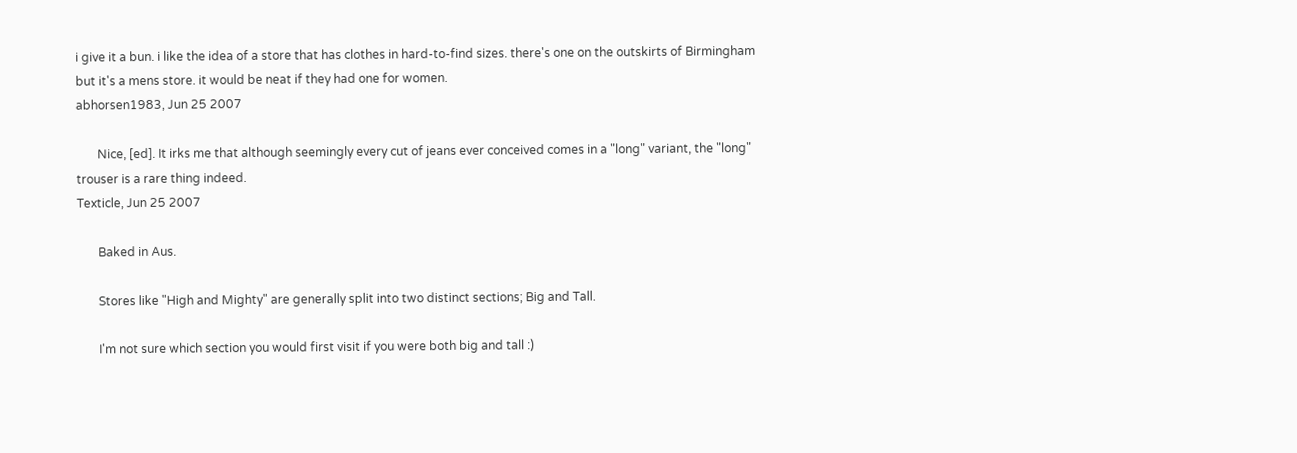i give it a bun. i like the idea of a store that has clothes in hard-to-find sizes. there's one on the outskirts of Birmingham but it's a mens store. it would be neat if they had one for women.
abhorsen1983, Jun 25 2007

       Nice, [ed]. It irks me that although seemingly every cut of jeans ever conceived comes in a "long" variant, the "long" trouser is a rare thing indeed.
Texticle, Jun 25 2007

       Baked in Aus.

       Stores like "High and Mighty" are generally split into two distinct sections; Big and Tall.

       I'm not sure which section you would first visit if you were both big and tall :)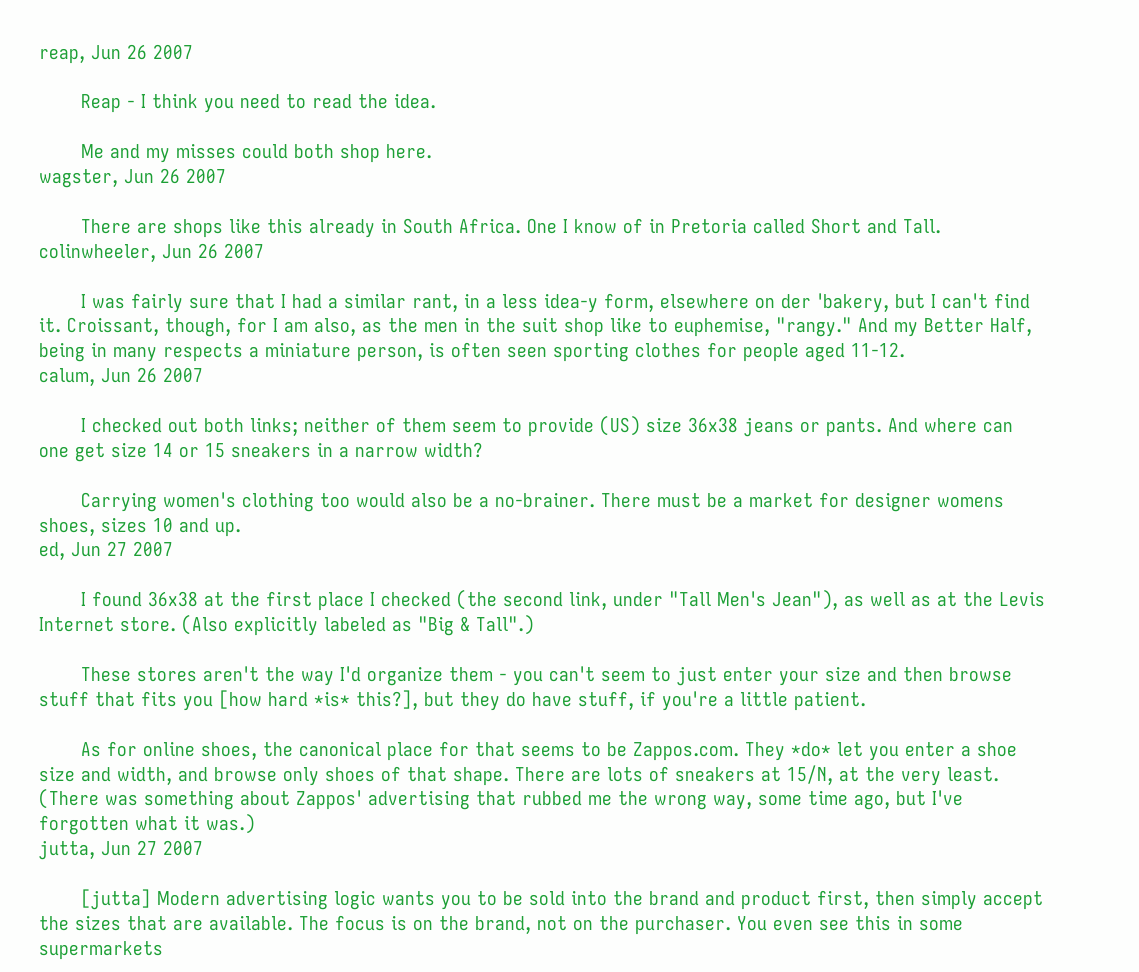reap, Jun 26 2007

       Reap - I think you need to read the idea.

       Me and my misses could both shop here.
wagster, Jun 26 2007

       There are shops like this already in South Africa. One I know of in Pretoria called Short and Tall.
colinwheeler, Jun 26 2007

       I was fairly sure that I had a similar rant, in a less idea-y form, elsewhere on der 'bakery, but I can't find it. Croissant, though, for I am also, as the men in the suit shop like to euphemise, "rangy." And my Better Half, being in many respects a miniature person, is often seen sporting clothes for people aged 11-12.
calum, Jun 26 2007

       I checked out both links; neither of them seem to provide (US) size 36x38 jeans or pants. And where can one get size 14 or 15 sneakers in a narrow width?

       Carrying women's clothing too would also be a no-brainer. There must be a market for designer womens shoes, sizes 10 and up.
ed, Jun 27 2007

       I found 36x38 at the first place I checked (the second link, under "Tall Men's Jean"), as well as at the Levis Internet store. (Also explicitly labeled as "Big & Tall".)

       These stores aren't the way I'd organize them - you can't seem to just enter your size and then browse stuff that fits you [how hard *is* this?], but they do have stuff, if you're a little patient.

       As for online shoes, the canonical place for that seems to be Zappos.com. They *do* let you enter a shoe size and width, and browse only shoes of that shape. There are lots of sneakers at 15/N, at the very least. (There was something about Zappos' advertising that rubbed me the wrong way, some time ago, but I've forgotten what it was.)
jutta, Jun 27 2007

       [jutta] Modern advertising logic wants you to be sold into the brand and product first, then simply accept the sizes that are available. The focus is on the brand, not on the purchaser. You even see this in some supermarkets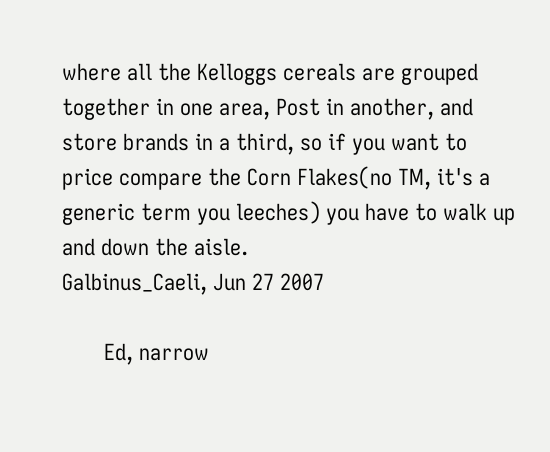where all the Kelloggs cereals are grouped together in one area, Post in another, and store brands in a third, so if you want to price compare the Corn Flakes(no TM, it's a generic term you leeches) you have to walk up and down the aisle.
Galbinus_Caeli, Jun 27 2007

       Ed, narrow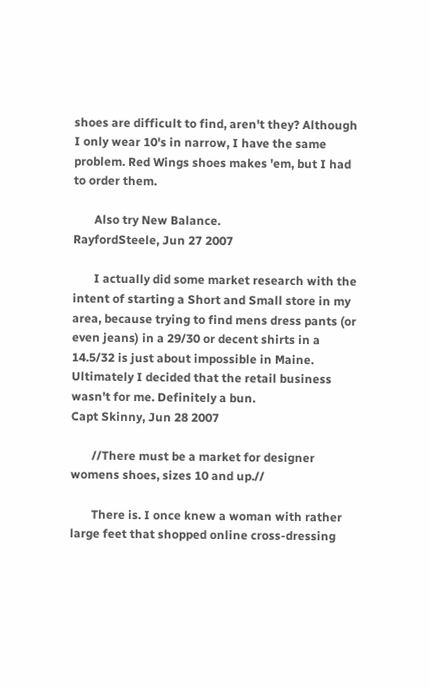shoes are difficult to find, aren't they? Although I only wear 10's in narrow, I have the same problem. Red Wings shoes makes 'em, but I had to order them.

       Also try New Balance.
RayfordSteele, Jun 27 2007

       I actually did some market research with the intent of starting a Short and Small store in my area, because trying to find mens dress pants (or even jeans) in a 29/30 or decent shirts in a 14.5/32 is just about impossible in Maine. Ultimately I decided that the retail business wasn't for me. Definitely a bun.
Capt Skinny, Jun 28 2007

       //There must be a market for designer womens shoes, sizes 10 and up.//

       There is. I once knew a woman with rather large feet that shopped online cross-dressing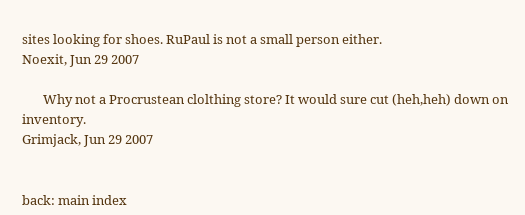sites looking for shoes. RuPaul is not a small person either.
Noexit, Jun 29 2007

       Why not a Procrustean clolthing store? It would sure cut (heh,heh) down on inventory.
Grimjack, Jun 29 2007


back: main index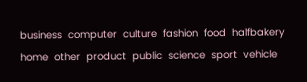business  computer  culture  fashion  food  halfbakery  home  other  product  public  science  sport  vehicle